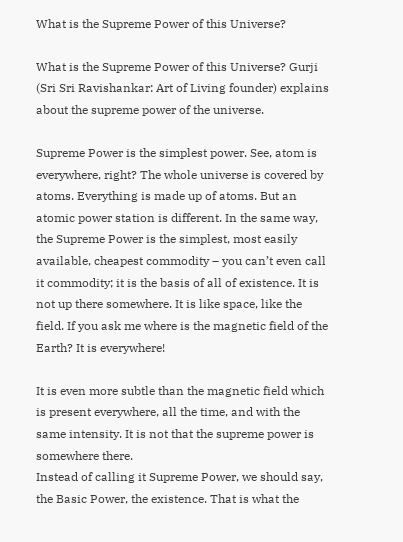What is the Supreme Power of this Universe?

What is the Supreme Power of this Universe? Gurji (Sri Sri Ravishankar: Art of Living founder) explains about the supreme power of the universe.

Supreme Power is the simplest power. See, atom is everywhere, right? The whole universe is covered by atoms. Everything is made up of atoms. But an atomic power station is different. In the same way, the Supreme Power is the simplest, most easily available, cheapest commodity – you can’t even call it commodity; it is the basis of all of existence. It is not up there somewhere. It is like space, like the field. If you ask me where is the magnetic field of the Earth? It is everywhere!

It is even more subtle than the magnetic field which is present everywhere, all the time, and with the same intensity. It is not that the supreme power is somewhere there.
Instead of calling it Supreme Power, we should say, the Basic Power, the existence. That is what the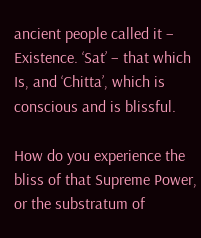ancient people called it – Existence. ‘Sat’ – that which Is, and ‘Chitta’, which is conscious and is blissful.

How do you experience the bliss of that Supreme Power, or the substratum of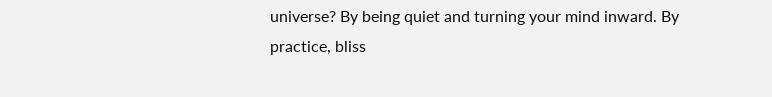universe? By being quiet and turning your mind inward. By practice, bliss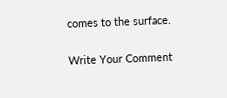comes to the surface.

Write Your Comment